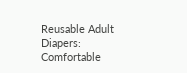Reusable Adult Diapers: Comfortable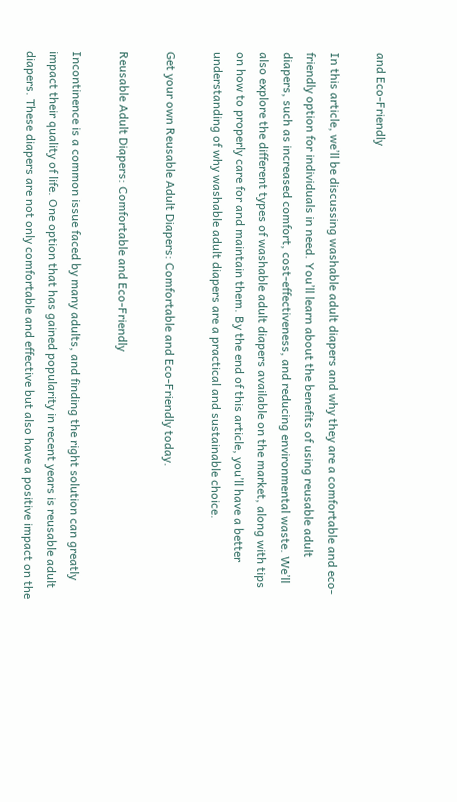and Eco-Friendly

In this article, we’ll be discussing washable adult diapers and why they are a comfortable and eco-friendly option for individuals in need. You’ll learn about the benefits of using reusable adult diapers, such as increased comfort, cost-effectiveness, and reducing environmental waste. We’ll also explore the different types of washable adult diapers available on the market, along with tips on how to properly care for and maintain them. By the end of this article, you’ll have a better understanding of why washable adult diapers are a practical and sustainable choice.

Get your own Reusable Adult Diapers: Comfortable and Eco-Friendly today.

Reusable Adult Diapers: Comfortable and Eco-Friendly

Incontinence is a common issue faced by many adults, and finding the right solution can greatly impact their quality of life. One option that has gained popularity in recent years is reusable adult diapers. These diapers are not only comfortable and effective but also have a positive impact on the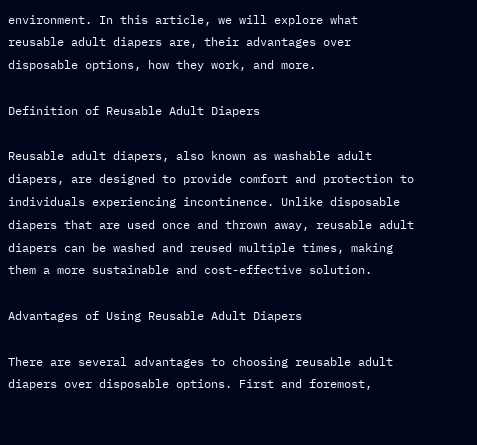environment. In this article, we will explore what reusable adult diapers are, their advantages over disposable options, how they work, and more.

Definition of Reusable Adult Diapers

Reusable adult diapers, also known as washable adult diapers, are designed to provide comfort and protection to individuals experiencing incontinence. Unlike disposable diapers that are used once and thrown away, reusable adult diapers can be washed and reused multiple times, making them a more sustainable and cost-effective solution.

Advantages of Using Reusable Adult Diapers

There are several advantages to choosing reusable adult diapers over disposable options. First and foremost,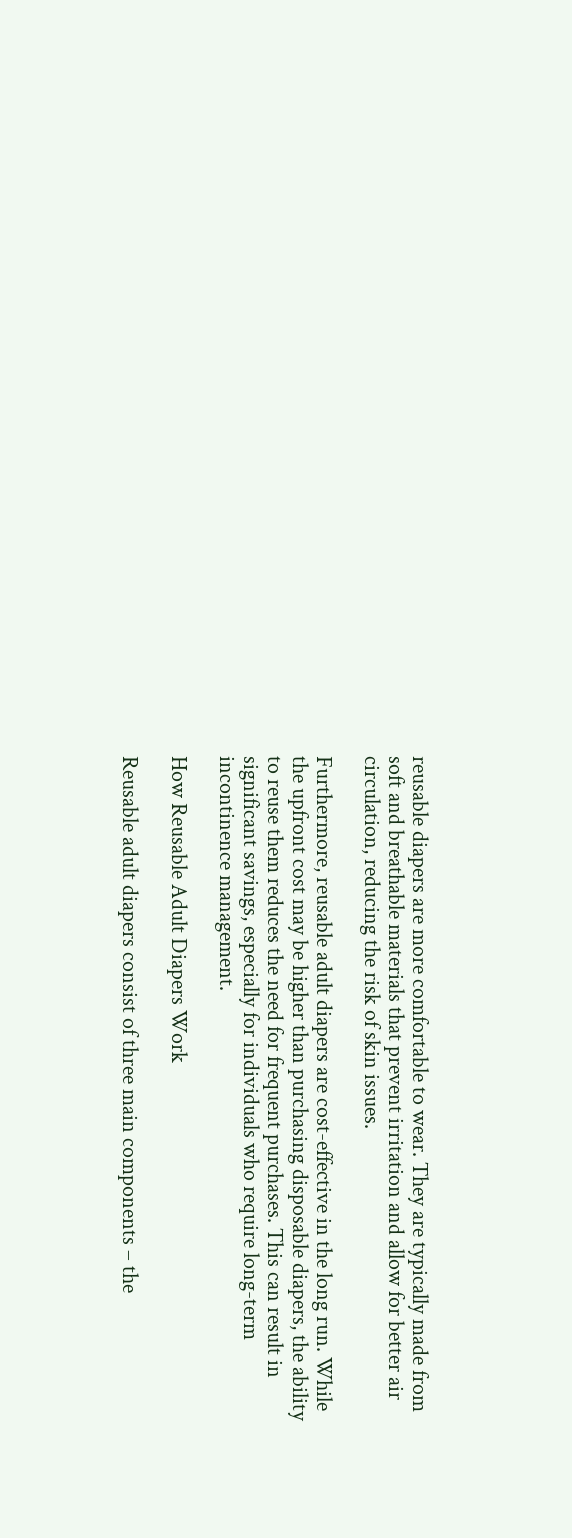reusable diapers are more comfortable to wear. They are typically made from soft and breathable materials that prevent irritation and allow for better air circulation, reducing the risk of skin issues.

Furthermore, reusable adult diapers are cost-effective in the long run. While the upfront cost may be higher than purchasing disposable diapers, the ability to reuse them reduces the need for frequent purchases. This can result in significant savings, especially for individuals who require long-term incontinence management.

How Reusable Adult Diapers Work

Reusable adult diapers consist of three main components – the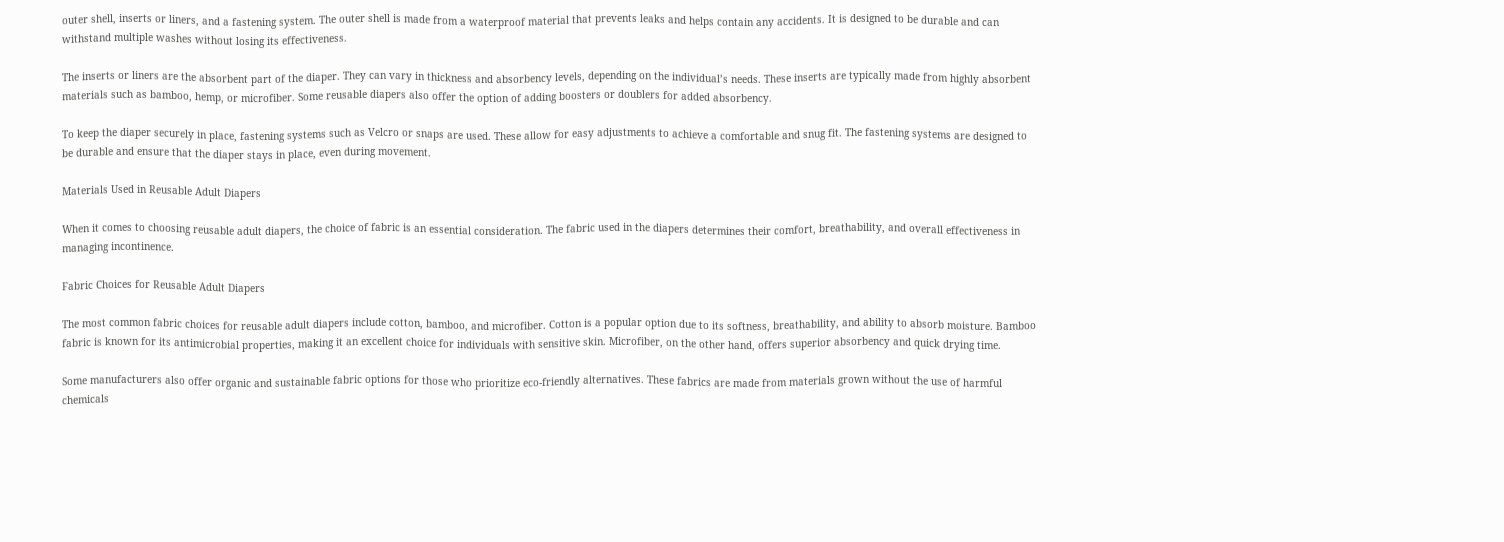outer shell, inserts or liners, and a fastening system. The outer shell is made from a waterproof material that prevents leaks and helps contain any accidents. It is designed to be durable and can withstand multiple washes without losing its effectiveness.

The inserts or liners are the absorbent part of the diaper. They can vary in thickness and absorbency levels, depending on the individual’s needs. These inserts are typically made from highly absorbent materials such as bamboo, hemp, or microfiber. Some reusable diapers also offer the option of adding boosters or doublers for added absorbency.

To keep the diaper securely in place, fastening systems such as Velcro or snaps are used. These allow for easy adjustments to achieve a comfortable and snug fit. The fastening systems are designed to be durable and ensure that the diaper stays in place, even during movement.

Materials Used in Reusable Adult Diapers

When it comes to choosing reusable adult diapers, the choice of fabric is an essential consideration. The fabric used in the diapers determines their comfort, breathability, and overall effectiveness in managing incontinence.

Fabric Choices for Reusable Adult Diapers

The most common fabric choices for reusable adult diapers include cotton, bamboo, and microfiber. Cotton is a popular option due to its softness, breathability, and ability to absorb moisture. Bamboo fabric is known for its antimicrobial properties, making it an excellent choice for individuals with sensitive skin. Microfiber, on the other hand, offers superior absorbency and quick drying time.

Some manufacturers also offer organic and sustainable fabric options for those who prioritize eco-friendly alternatives. These fabrics are made from materials grown without the use of harmful chemicals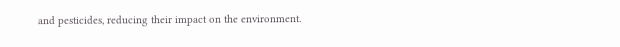and pesticides, reducing their impact on the environment.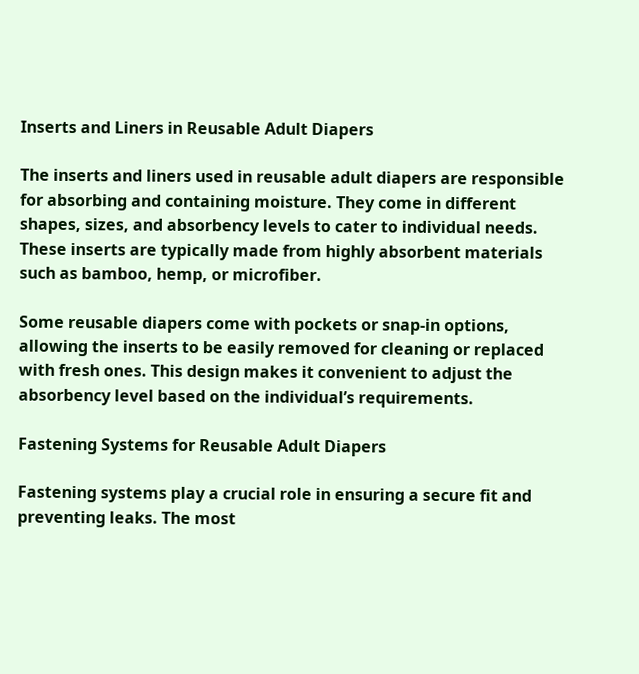Inserts and Liners in Reusable Adult Diapers

The inserts and liners used in reusable adult diapers are responsible for absorbing and containing moisture. They come in different shapes, sizes, and absorbency levels to cater to individual needs. These inserts are typically made from highly absorbent materials such as bamboo, hemp, or microfiber.

Some reusable diapers come with pockets or snap-in options, allowing the inserts to be easily removed for cleaning or replaced with fresh ones. This design makes it convenient to adjust the absorbency level based on the individual’s requirements.

Fastening Systems for Reusable Adult Diapers

Fastening systems play a crucial role in ensuring a secure fit and preventing leaks. The most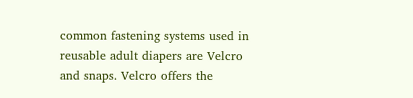common fastening systems used in reusable adult diapers are Velcro and snaps. Velcro offers the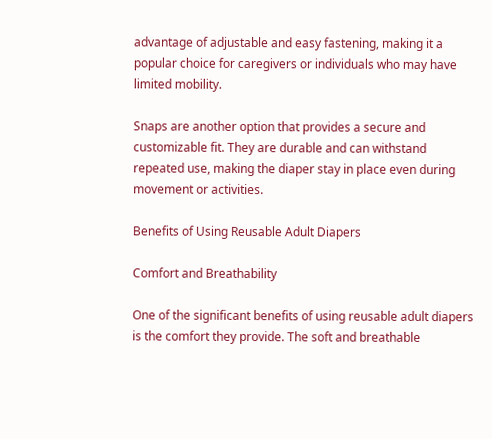advantage of adjustable and easy fastening, making it a popular choice for caregivers or individuals who may have limited mobility.

Snaps are another option that provides a secure and customizable fit. They are durable and can withstand repeated use, making the diaper stay in place even during movement or activities.

Benefits of Using Reusable Adult Diapers

Comfort and Breathability

One of the significant benefits of using reusable adult diapers is the comfort they provide. The soft and breathable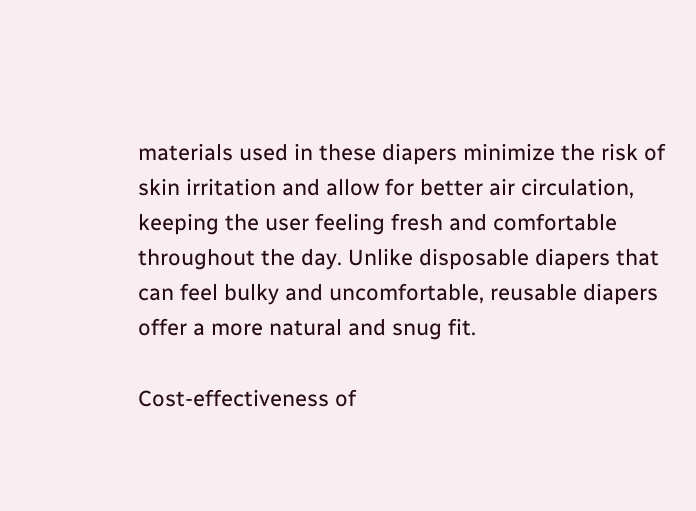materials used in these diapers minimize the risk of skin irritation and allow for better air circulation, keeping the user feeling fresh and comfortable throughout the day. Unlike disposable diapers that can feel bulky and uncomfortable, reusable diapers offer a more natural and snug fit.

Cost-effectiveness of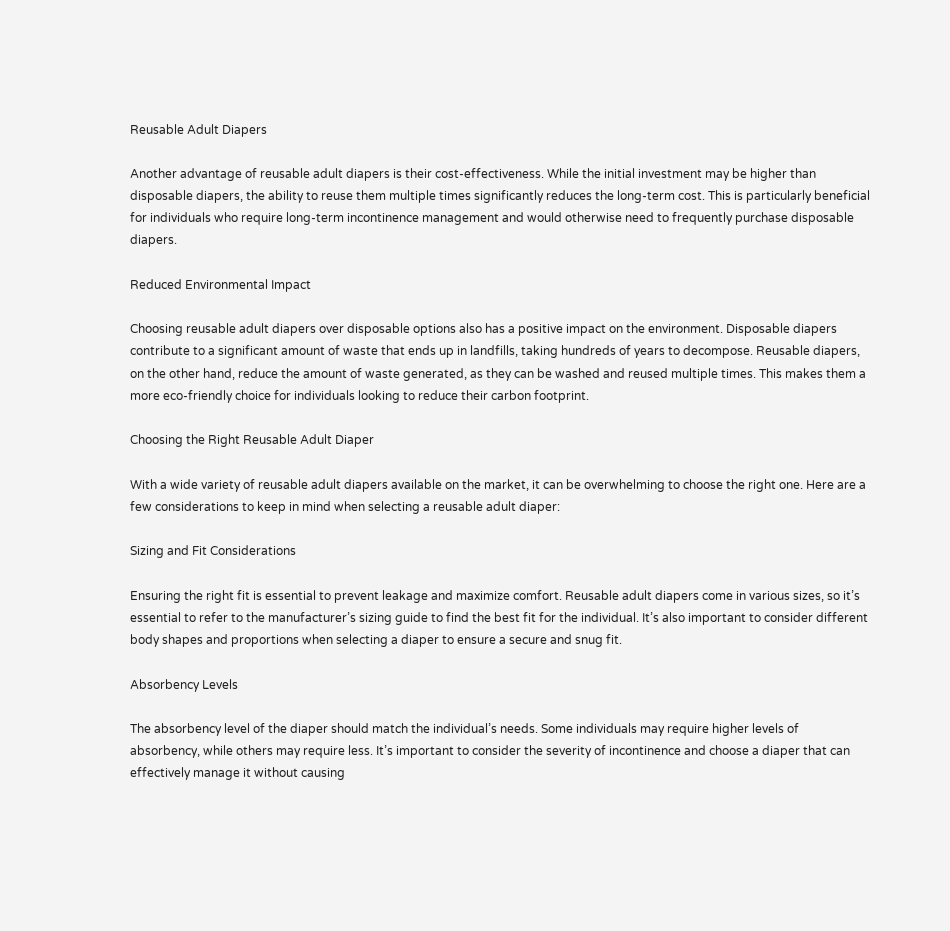Reusable Adult Diapers

Another advantage of reusable adult diapers is their cost-effectiveness. While the initial investment may be higher than disposable diapers, the ability to reuse them multiple times significantly reduces the long-term cost. This is particularly beneficial for individuals who require long-term incontinence management and would otherwise need to frequently purchase disposable diapers.

Reduced Environmental Impact

Choosing reusable adult diapers over disposable options also has a positive impact on the environment. Disposable diapers contribute to a significant amount of waste that ends up in landfills, taking hundreds of years to decompose. Reusable diapers, on the other hand, reduce the amount of waste generated, as they can be washed and reused multiple times. This makes them a more eco-friendly choice for individuals looking to reduce their carbon footprint.

Choosing the Right Reusable Adult Diaper

With a wide variety of reusable adult diapers available on the market, it can be overwhelming to choose the right one. Here are a few considerations to keep in mind when selecting a reusable adult diaper:

Sizing and Fit Considerations

Ensuring the right fit is essential to prevent leakage and maximize comfort. Reusable adult diapers come in various sizes, so it’s essential to refer to the manufacturer’s sizing guide to find the best fit for the individual. It’s also important to consider different body shapes and proportions when selecting a diaper to ensure a secure and snug fit.

Absorbency Levels

The absorbency level of the diaper should match the individual’s needs. Some individuals may require higher levels of absorbency, while others may require less. It’s important to consider the severity of incontinence and choose a diaper that can effectively manage it without causing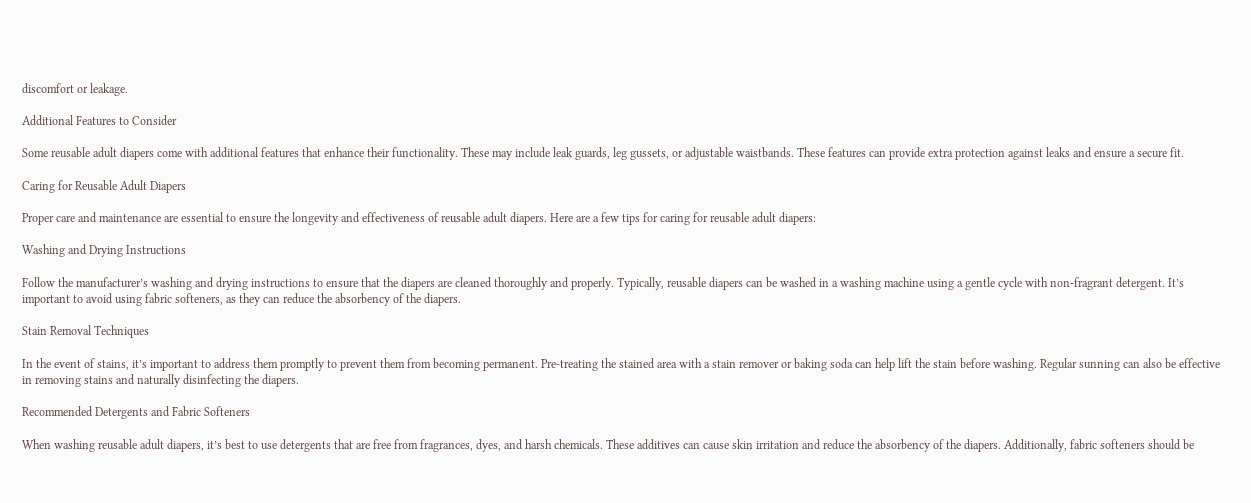discomfort or leakage.

Additional Features to Consider

Some reusable adult diapers come with additional features that enhance their functionality. These may include leak guards, leg gussets, or adjustable waistbands. These features can provide extra protection against leaks and ensure a secure fit.

Caring for Reusable Adult Diapers

Proper care and maintenance are essential to ensure the longevity and effectiveness of reusable adult diapers. Here are a few tips for caring for reusable adult diapers:

Washing and Drying Instructions

Follow the manufacturer’s washing and drying instructions to ensure that the diapers are cleaned thoroughly and properly. Typically, reusable diapers can be washed in a washing machine using a gentle cycle with non-fragrant detergent. It’s important to avoid using fabric softeners, as they can reduce the absorbency of the diapers.

Stain Removal Techniques

In the event of stains, it’s important to address them promptly to prevent them from becoming permanent. Pre-treating the stained area with a stain remover or baking soda can help lift the stain before washing. Regular sunning can also be effective in removing stains and naturally disinfecting the diapers.

Recommended Detergents and Fabric Softeners

When washing reusable adult diapers, it’s best to use detergents that are free from fragrances, dyes, and harsh chemicals. These additives can cause skin irritation and reduce the absorbency of the diapers. Additionally, fabric softeners should be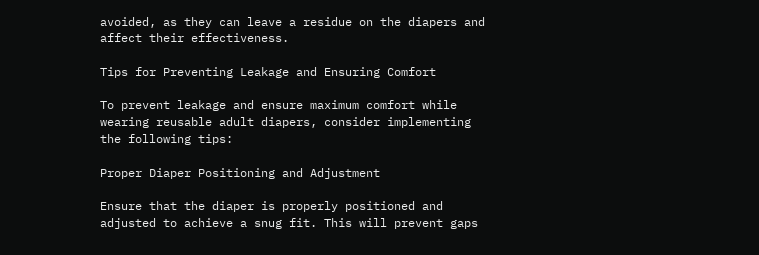avoided, as they can leave a residue on the diapers and affect their effectiveness.

Tips for Preventing Leakage and Ensuring Comfort

To prevent leakage and ensure maximum comfort while wearing reusable adult diapers, consider implementing the following tips:

Proper Diaper Positioning and Adjustment

Ensure that the diaper is properly positioned and adjusted to achieve a snug fit. This will prevent gaps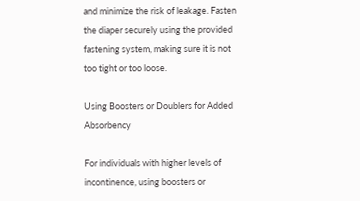and minimize the risk of leakage. Fasten the diaper securely using the provided fastening system, making sure it is not too tight or too loose.

Using Boosters or Doublers for Added Absorbency

For individuals with higher levels of incontinence, using boosters or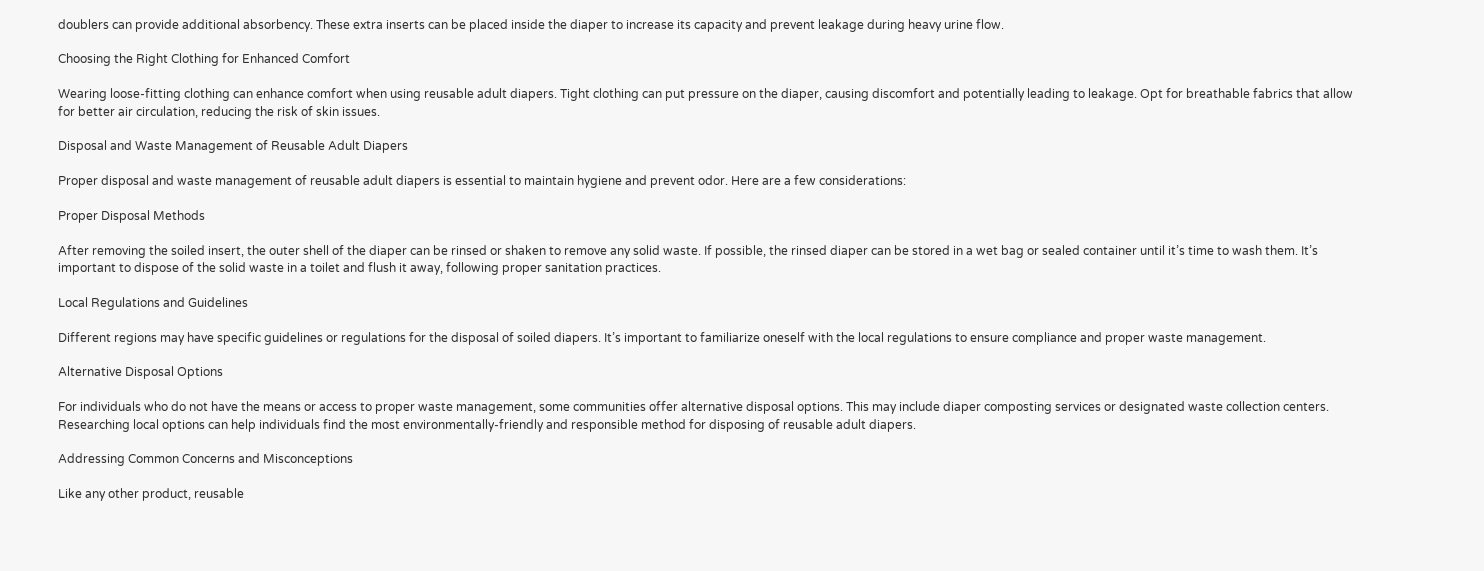doublers can provide additional absorbency. These extra inserts can be placed inside the diaper to increase its capacity and prevent leakage during heavy urine flow.

Choosing the Right Clothing for Enhanced Comfort

Wearing loose-fitting clothing can enhance comfort when using reusable adult diapers. Tight clothing can put pressure on the diaper, causing discomfort and potentially leading to leakage. Opt for breathable fabrics that allow for better air circulation, reducing the risk of skin issues.

Disposal and Waste Management of Reusable Adult Diapers

Proper disposal and waste management of reusable adult diapers is essential to maintain hygiene and prevent odor. Here are a few considerations:

Proper Disposal Methods

After removing the soiled insert, the outer shell of the diaper can be rinsed or shaken to remove any solid waste. If possible, the rinsed diaper can be stored in a wet bag or sealed container until it’s time to wash them. It’s important to dispose of the solid waste in a toilet and flush it away, following proper sanitation practices.

Local Regulations and Guidelines

Different regions may have specific guidelines or regulations for the disposal of soiled diapers. It’s important to familiarize oneself with the local regulations to ensure compliance and proper waste management.

Alternative Disposal Options

For individuals who do not have the means or access to proper waste management, some communities offer alternative disposal options. This may include diaper composting services or designated waste collection centers. Researching local options can help individuals find the most environmentally-friendly and responsible method for disposing of reusable adult diapers.

Addressing Common Concerns and Misconceptions

Like any other product, reusable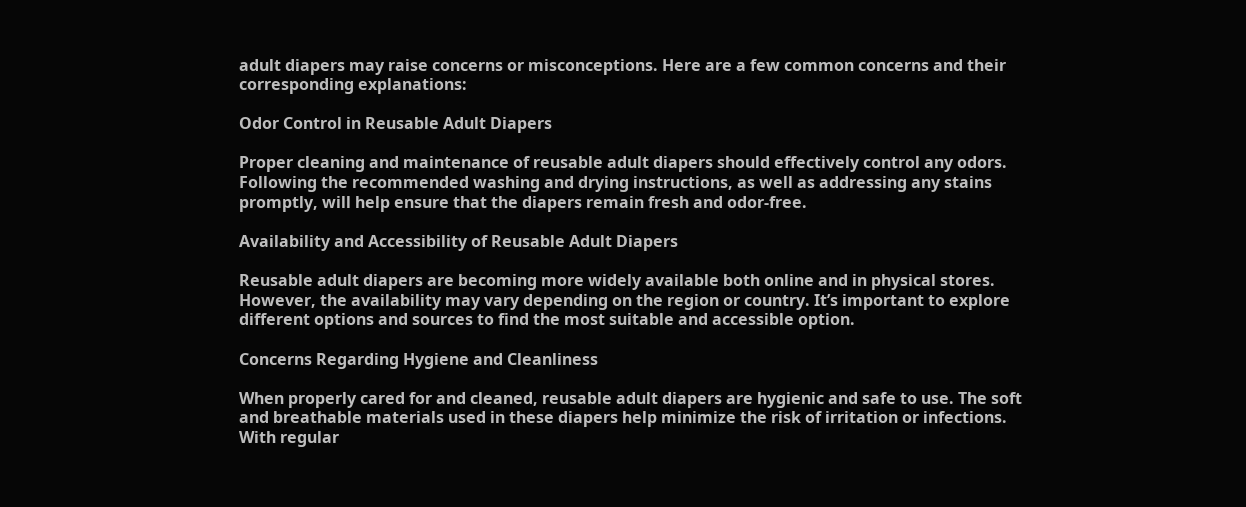adult diapers may raise concerns or misconceptions. Here are a few common concerns and their corresponding explanations:

Odor Control in Reusable Adult Diapers

Proper cleaning and maintenance of reusable adult diapers should effectively control any odors. Following the recommended washing and drying instructions, as well as addressing any stains promptly, will help ensure that the diapers remain fresh and odor-free.

Availability and Accessibility of Reusable Adult Diapers

Reusable adult diapers are becoming more widely available both online and in physical stores. However, the availability may vary depending on the region or country. It’s important to explore different options and sources to find the most suitable and accessible option.

Concerns Regarding Hygiene and Cleanliness

When properly cared for and cleaned, reusable adult diapers are hygienic and safe to use. The soft and breathable materials used in these diapers help minimize the risk of irritation or infections. With regular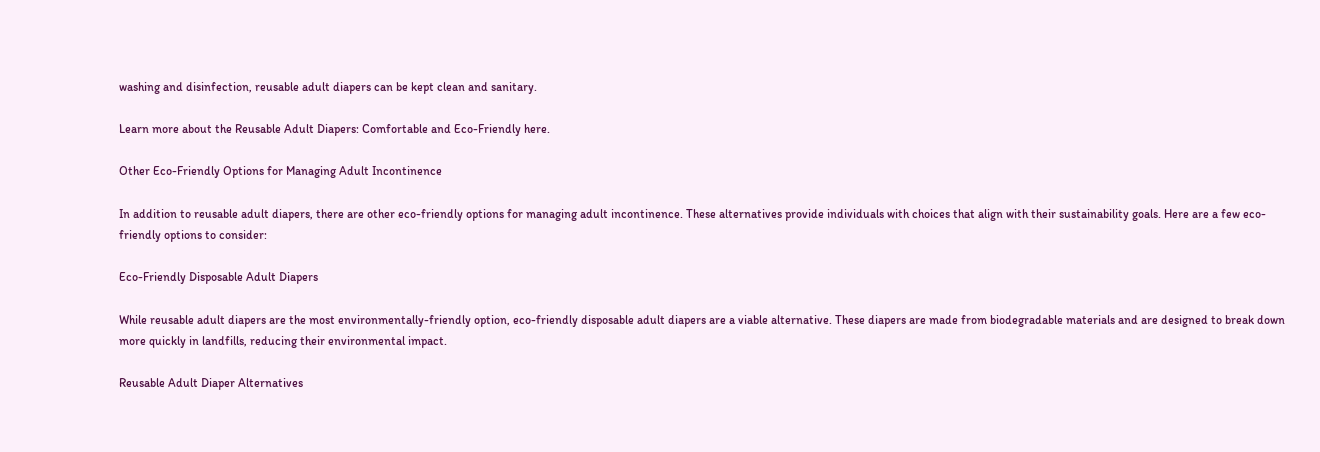washing and disinfection, reusable adult diapers can be kept clean and sanitary.

Learn more about the Reusable Adult Diapers: Comfortable and Eco-Friendly here.

Other Eco-Friendly Options for Managing Adult Incontinence

In addition to reusable adult diapers, there are other eco-friendly options for managing adult incontinence. These alternatives provide individuals with choices that align with their sustainability goals. Here are a few eco-friendly options to consider:

Eco-Friendly Disposable Adult Diapers

While reusable adult diapers are the most environmentally-friendly option, eco-friendly disposable adult diapers are a viable alternative. These diapers are made from biodegradable materials and are designed to break down more quickly in landfills, reducing their environmental impact.

Reusable Adult Diaper Alternatives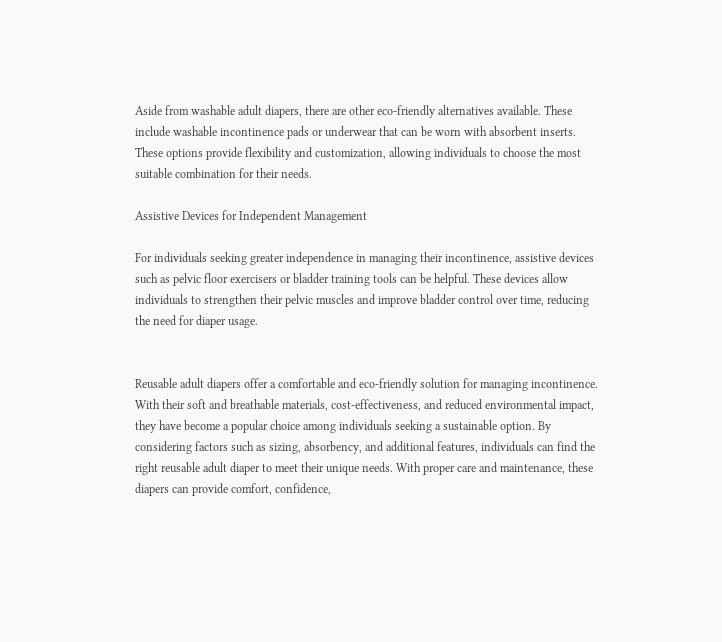Aside from washable adult diapers, there are other eco-friendly alternatives available. These include washable incontinence pads or underwear that can be worn with absorbent inserts. These options provide flexibility and customization, allowing individuals to choose the most suitable combination for their needs.

Assistive Devices for Independent Management

For individuals seeking greater independence in managing their incontinence, assistive devices such as pelvic floor exercisers or bladder training tools can be helpful. These devices allow individuals to strengthen their pelvic muscles and improve bladder control over time, reducing the need for diaper usage.


Reusable adult diapers offer a comfortable and eco-friendly solution for managing incontinence. With their soft and breathable materials, cost-effectiveness, and reduced environmental impact, they have become a popular choice among individuals seeking a sustainable option. By considering factors such as sizing, absorbency, and additional features, individuals can find the right reusable adult diaper to meet their unique needs. With proper care and maintenance, these diapers can provide comfort, confidence,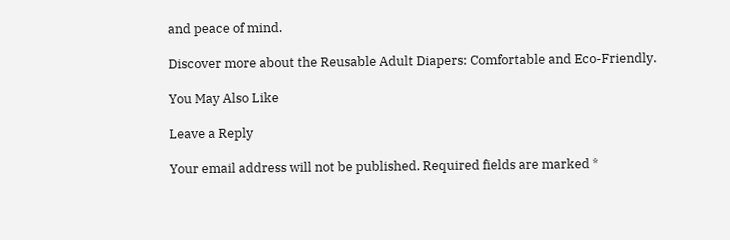and peace of mind.

Discover more about the Reusable Adult Diapers: Comfortable and Eco-Friendly.

You May Also Like

Leave a Reply

Your email address will not be published. Required fields are marked *